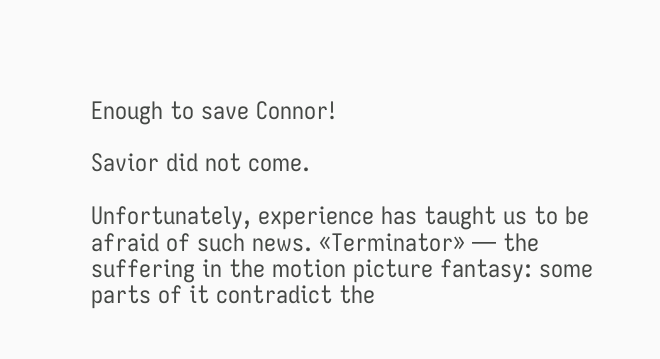Enough to save Connor!

Savior did not come.

Unfortunately, experience has taught us to be afraid of such news. «Terminator» — the suffering in the motion picture fantasy: some parts of it contradict the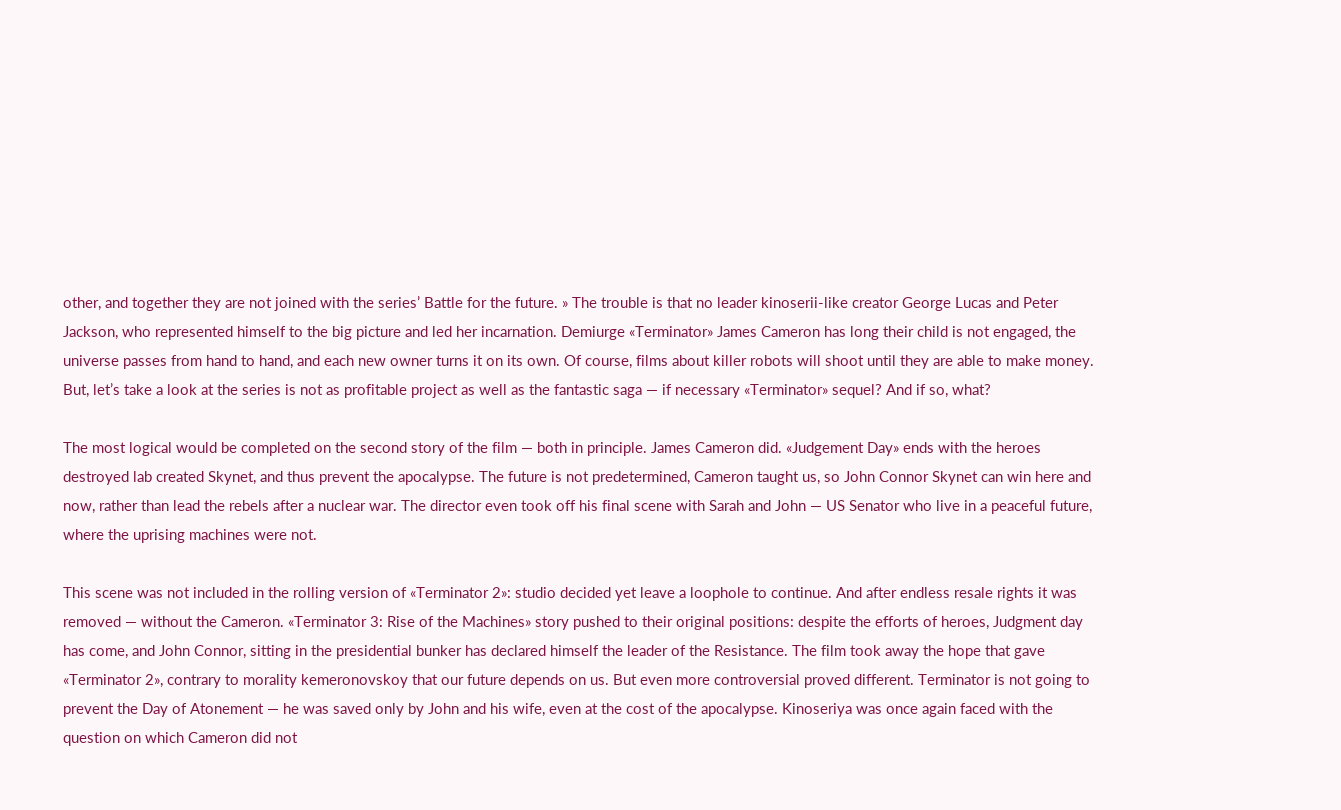other, and together they are not joined with the series’ Battle for the future. » The trouble is that no leader kinoserii-like creator George Lucas and Peter Jackson, who represented himself to the big picture and led her incarnation. Demiurge «Terminator» James Cameron has long their child is not engaged, the universe passes from hand to hand, and each new owner turns it on its own. Of course, films about killer robots will shoot until they are able to make money. But, let’s take a look at the series is not as profitable project as well as the fantastic saga — if necessary «Terminator» sequel? And if so, what?

The most logical would be completed on the second story of the film — both in principle. James Cameron did. «Judgement Day» ends with the heroes destroyed lab created Skynet, and thus prevent the apocalypse. The future is not predetermined, Cameron taught us, so John Connor Skynet can win here and now, rather than lead the rebels after a nuclear war. The director even took off his final scene with Sarah and John — US Senator who live in a peaceful future, where the uprising machines were not.

This scene was not included in the rolling version of «Terminator 2»: studio decided yet leave a loophole to continue. And after endless resale rights it was removed — without the Cameron. «Terminator 3: Rise of the Machines» story pushed to their original positions: despite the efforts of heroes, Judgment day has come, and John Connor, sitting in the presidential bunker has declared himself the leader of the Resistance. The film took away the hope that gave «Terminator 2», contrary to morality kemeronovskoy that our future depends on us. But even more controversial proved different. Terminator is not going to prevent the Day of Atonement — he was saved only by John and his wife, even at the cost of the apocalypse. Kinoseriya was once again faced with the question on which Cameron did not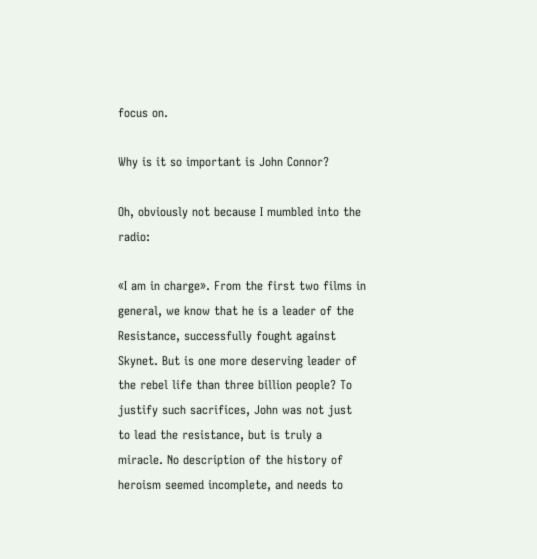focus on.

Why is it so important is John Connor?

Oh, obviously not because I mumbled into the radio:

«I am in charge». From the first two films in general, we know that he is a leader of the Resistance, successfully fought against Skynet. But is one more deserving leader of the rebel life than three billion people? To justify such sacrifices, John was not just to lead the resistance, but is truly a miracle. No description of the history of heroism seemed incomplete, and needs to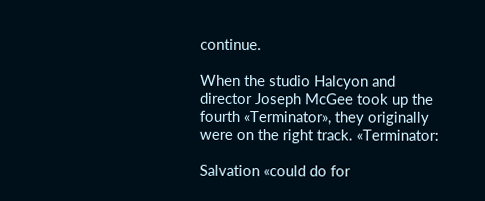continue.

When the studio Halcyon and director Joseph McGee took up the fourth «Terminator», they originally were on the right track. «Terminator:

Salvation «could do for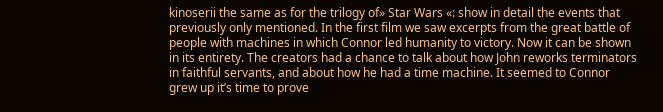kinoserii the same as for the trilogy of» Star Wars «: show in detail the events that previously only mentioned. In the first film we saw excerpts from the great battle of people with machines in which Connor led humanity to victory. Now it can be shown in its entirety. The creators had a chance to talk about how John reworks terminators in faithful servants, and about how he had a time machine. It seemed to Connor grew up it’s time to prove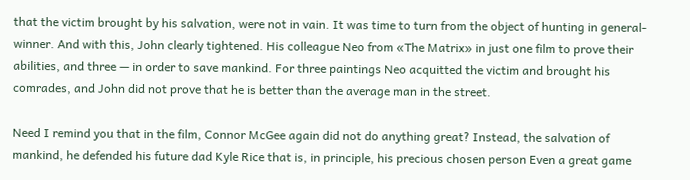that the victim brought by his salvation, were not in vain. It was time to turn from the object of hunting in general-winner. And with this, John clearly tightened. His colleague Neo from «The Matrix» in just one film to prove their abilities, and three — in order to save mankind. For three paintings Neo acquitted the victim and brought his comrades, and John did not prove that he is better than the average man in the street.

Need I remind you that in the film, Connor McGee again did not do anything great? Instead, the salvation of mankind, he defended his future dad Kyle Rice that is, in principle, his precious chosen person Even a great game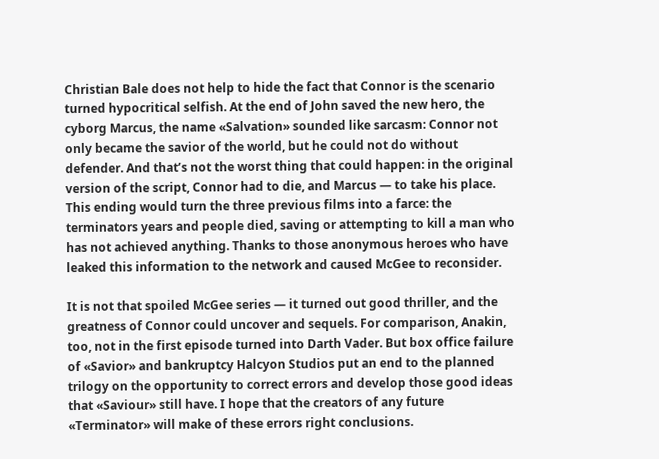Christian Bale does not help to hide the fact that Connor is the scenario turned hypocritical selfish. At the end of John saved the new hero, the cyborg Marcus, the name «Salvation» sounded like sarcasm: Connor not only became the savior of the world, but he could not do without defender. And that’s not the worst thing that could happen: in the original version of the script, Connor had to die, and Marcus — to take his place. This ending would turn the three previous films into a farce: the terminators years and people died, saving or attempting to kill a man who has not achieved anything. Thanks to those anonymous heroes who have leaked this information to the network and caused McGee to reconsider.

It is not that spoiled McGee series — it turned out good thriller, and the greatness of Connor could uncover and sequels. For comparison, Anakin, too, not in the first episode turned into Darth Vader. But box office failure of «Savior» and bankruptcy Halcyon Studios put an end to the planned trilogy on the opportunity to correct errors and develop those good ideas that «Saviour» still have. I hope that the creators of any future «Terminator» will make of these errors right conclusions.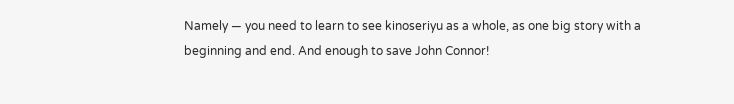Namely — you need to learn to see kinoseriyu as a whole, as one big story with a beginning and end. And enough to save John Connor!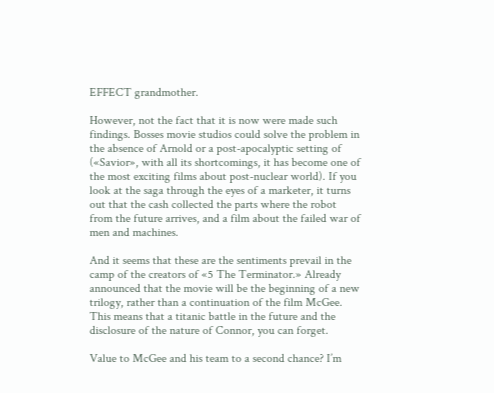EFFECT grandmother.

However, not the fact that it is now were made such findings. Bosses movie studios could solve the problem in the absence of Arnold or a post-apocalyptic setting of («Savior», with all its shortcomings, it has become one of the most exciting films about post-nuclear world). If you look at the saga through the eyes of a marketer, it turns out that the cash collected the parts where the robot from the future arrives, and a film about the failed war of men and machines.

And it seems that these are the sentiments prevail in the camp of the creators of «5 The Terminator.» Already announced that the movie will be the beginning of a new trilogy, rather than a continuation of the film McGee. This means that a titanic battle in the future and the disclosure of the nature of Connor, you can forget.

Value to McGee and his team to a second chance? I’m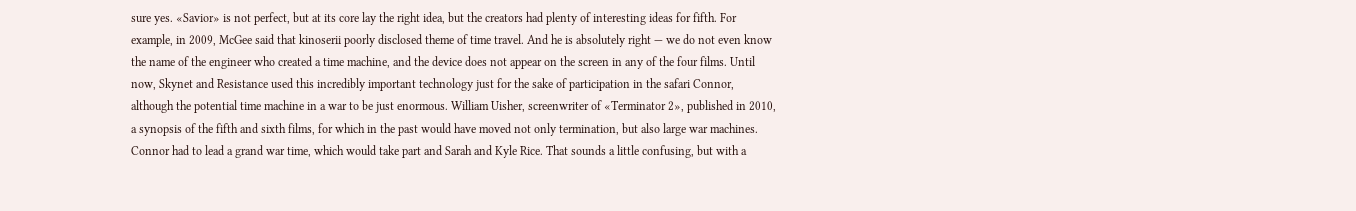sure yes. «Savior» is not perfect, but at its core lay the right idea, but the creators had plenty of interesting ideas for fifth. For example, in 2009, McGee said that kinoserii poorly disclosed theme of time travel. And he is absolutely right — we do not even know the name of the engineer who created a time machine, and the device does not appear on the screen in any of the four films. Until now, Skynet and Resistance used this incredibly important technology just for the sake of participation in the safari Connor, although the potential time machine in a war to be just enormous. William Uisher, screenwriter of «Terminator 2», published in 2010, a synopsis of the fifth and sixth films, for which in the past would have moved not only termination, but also large war machines. Connor had to lead a grand war time, which would take part and Sarah and Kyle Rice. That sounds a little confusing, but with a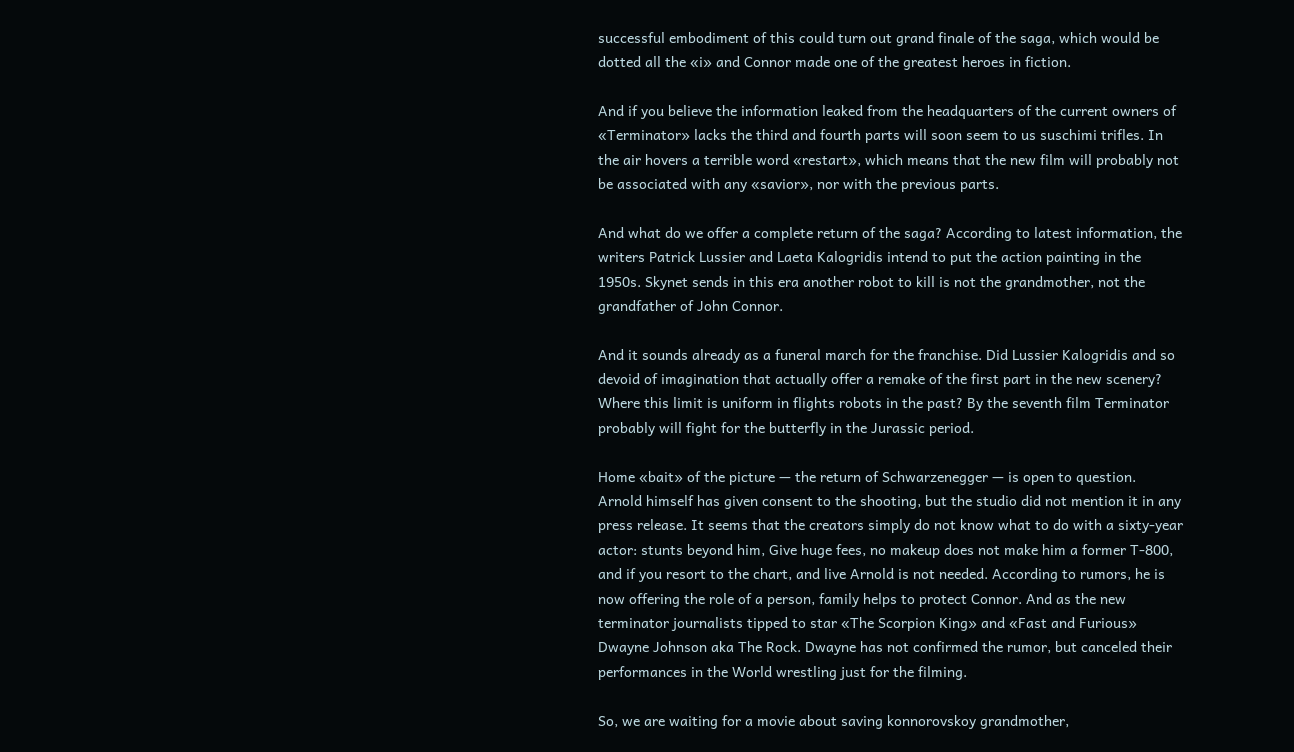successful embodiment of this could turn out grand finale of the saga, which would be dotted all the «i» and Connor made one of the greatest heroes in fiction.

And if you believe the information leaked from the headquarters of the current owners of «Terminator» lacks the third and fourth parts will soon seem to us suschimi trifles. In the air hovers a terrible word «restart», which means that the new film will probably not be associated with any «savior», nor with the previous parts.

And what do we offer a complete return of the saga? According to latest information, the writers Patrick Lussier and Laeta Kalogridis intend to put the action painting in the 1950s. Skynet sends in this era another robot to kill is not the grandmother, not the grandfather of John Connor.

And it sounds already as a funeral march for the franchise. Did Lussier Kalogridis and so devoid of imagination that actually offer a remake of the first part in the new scenery? Where this limit is uniform in flights robots in the past? By the seventh film Terminator probably will fight for the butterfly in the Jurassic period.

Home «bait» of the picture — the return of Schwarzenegger — is open to question. Arnold himself has given consent to the shooting, but the studio did not mention it in any press release. It seems that the creators simply do not know what to do with a sixty-year actor: stunts beyond him, Give huge fees, no makeup does not make him a former T-800, and if you resort to the chart, and live Arnold is not needed. According to rumors, he is now offering the role of a person, family helps to protect Connor. And as the new terminator journalists tipped to star «The Scorpion King» and «Fast and Furious» Dwayne Johnson aka The Rock. Dwayne has not confirmed the rumor, but canceled their performances in the World wrestling just for the filming.

So, we are waiting for a movie about saving konnorovskoy grandmother,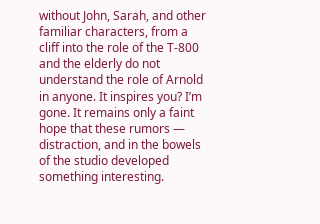without John, Sarah, and other familiar characters, from a cliff into the role of the T-800 and the elderly do not understand the role of Arnold in anyone. It inspires you? I’m gone. It remains only a faint hope that these rumors — distraction, and in the bowels of the studio developed something interesting.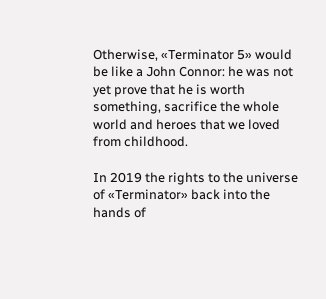Otherwise, «Terminator 5» would be like a John Connor: he was not yet prove that he is worth something, sacrifice the whole world and heroes that we loved from childhood.

In 2019 the rights to the universe of «Terminator» back into the hands of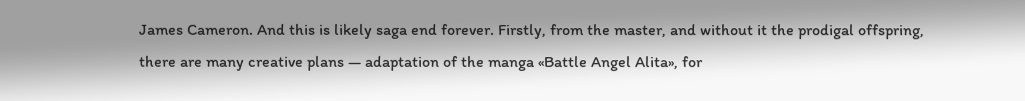James Cameron. And this is likely saga end forever. Firstly, from the master, and without it the prodigal offspring, there are many creative plans — adaptation of the manga «Battle Angel Alita», for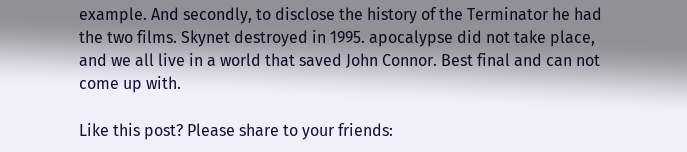example. And secondly, to disclose the history of the Terminator he had the two films. Skynet destroyed in 1995. apocalypse did not take place, and we all live in a world that saved John Connor. Best final and can not come up with.

Like this post? Please share to your friends: